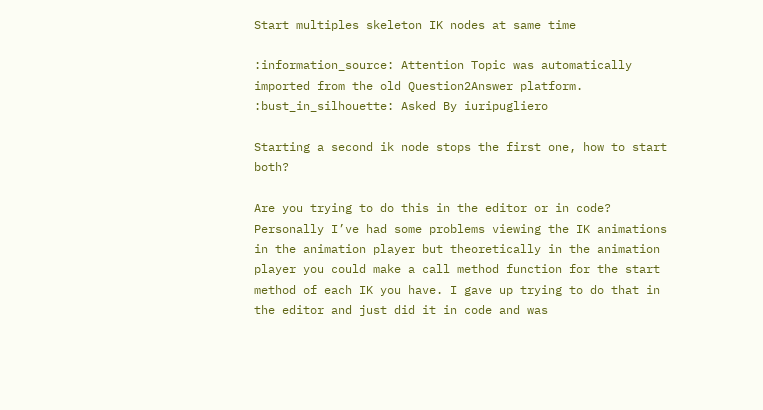Start multiples skeleton IK nodes at same time

:information_source: Attention Topic was automatically imported from the old Question2Answer platform.
:bust_in_silhouette: Asked By iuripugliero

Starting a second ik node stops the first one, how to start both?

Are you trying to do this in the editor or in code? Personally I’ve had some problems viewing the IK animations in the animation player but theoretically in the animation player you could make a call method function for the start method of each IK you have. I gave up trying to do that in the editor and just did it in code and was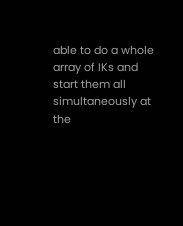able to do a whole array of IKs and start them all simultaneously at the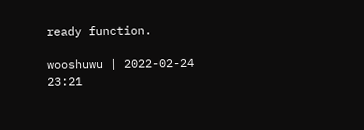ready function.

wooshuwu | 2022-02-24 23:21